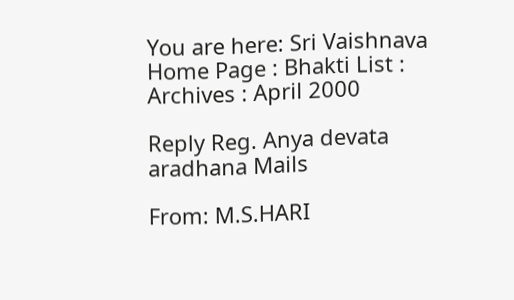You are here: Sri Vaishnava Home Page : Bhakti List : Archives : April 2000

Reply Reg. Anya devata aradhana Mails

From: M.S.HARI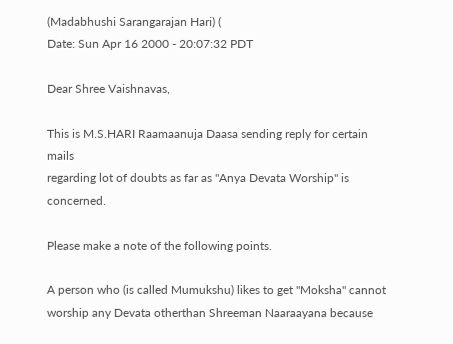(Madabhushi Sarangarajan Hari) (
Date: Sun Apr 16 2000 - 20:07:32 PDT

Dear Shree Vaishnavas,

This is M.S.HARI Raamaanuja Daasa sending reply for certain mails
regarding lot of doubts as far as "Anya Devata Worship" is concerned.

Please make a note of the following points.

A person who (is called Mumukshu) likes to get "Moksha" cannot
worship any Devata otherthan Shreeman Naaraayana because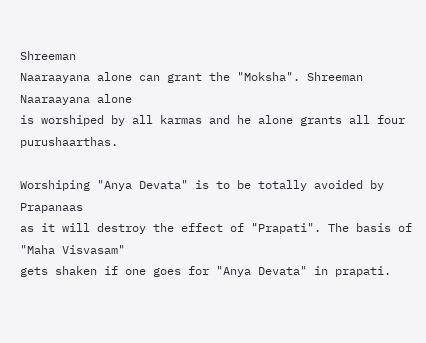Shreeman
Naaraayana alone can grant the "Moksha". Shreeman Naaraayana alone
is worshiped by all karmas and he alone grants all four purushaarthas.

Worshiping "Anya Devata" is to be totally avoided by Prapanaas
as it will destroy the effect of "Prapati". The basis of "Maha Visvasam"
gets shaken if one goes for "Anya Devata" in prapati.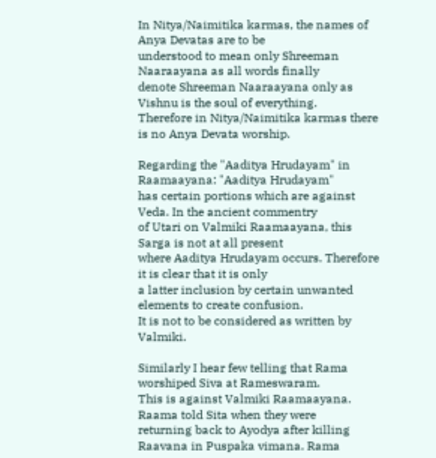In Nitya/Naimitika karmas, the names of Anya Devatas are to be
understood to mean only Shreeman Naaraayana as all words finally
denote Shreeman Naaraayana only as Vishnu is the soul of everything.
Therefore in Nitya/Naimitika karmas there is no Anya Devata worship.

Regarding the "Aaditya Hrudayam" in Raamaayana: "Aaditya Hrudayam"
has certain portions which are against Veda. In the ancient commentry
of Utari on Valmiki Raamaayana, this Sarga is not at all present
where Aaditya Hrudayam occurs. Therefore it is clear that it is only
a latter inclusion by certain unwanted elements to create confusion.
It is not to be considered as written by Valmiki.

Similarly I hear few telling that Rama worshiped Siva at Rameswaram.
This is against Valmiki Raamaayana. Raama told Sita when they were
returning back to Ayodya after killing Raavana in Puspaka vimana. Rama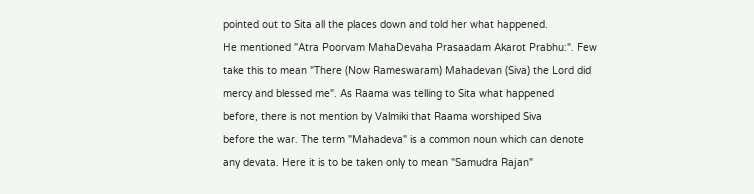pointed out to Sita all the places down and told her what happened.
He mentioned "Atra Poorvam MahaDevaha Prasaadam Akarot Prabhu:". Few
take this to mean "There (Now Rameswaram) Mahadevan (Siva) the Lord did
mercy and blessed me". As Raama was telling to Sita what happened
before, there is not mention by Valmiki that Raama worshiped Siva
before the war. The term "Mahadeva" is a common noun which can denote
any devata. Here it is to be taken only to mean "Samudra Rajan"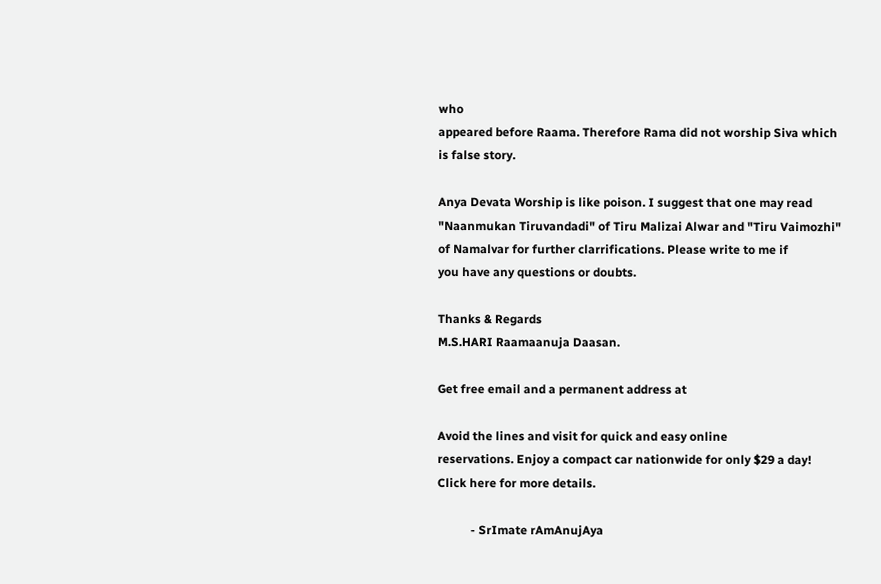who
appeared before Raama. Therefore Rama did not worship Siva which
is false story.

Anya Devata Worship is like poison. I suggest that one may read
"Naanmukan Tiruvandadi" of Tiru Malizai Alwar and "Tiru Vaimozhi"
of Namalvar for further clarrifications. Please write to me if
you have any questions or doubts.

Thanks & Regards
M.S.HARI Raamaanuja Daasan.

Get free email and a permanent address at

Avoid the lines and visit for quick and easy online
reservations. Enjoy a compact car nationwide for only $29 a day!
Click here for more details.

           - SrImate rAmAnujAya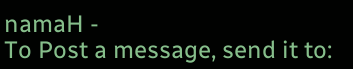namaH -
To Post a message, send it to: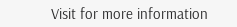Visit for more information